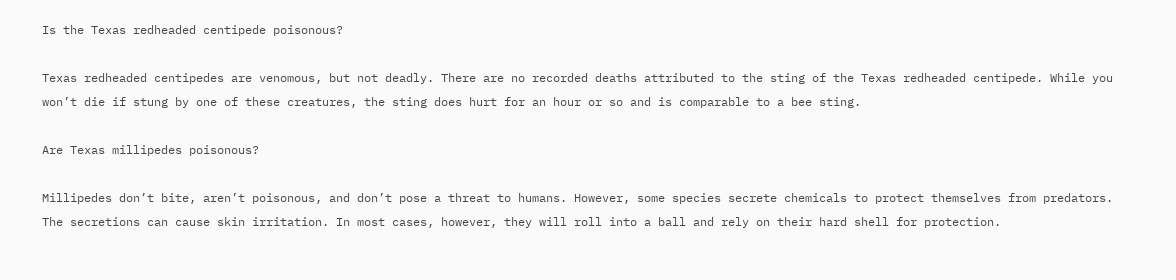Is the Texas redheaded centipede poisonous?

Texas redheaded centipedes are venomous, but not deadly. There are no recorded deaths attributed to the sting of the Texas redheaded centipede. While you won’t die if stung by one of these creatures, the sting does hurt for an hour or so and is comparable to a bee sting.

Are Texas millipedes poisonous?

Millipedes don’t bite, aren’t poisonous, and don’t pose a threat to humans. However, some species secrete chemicals to protect themselves from predators. The secretions can cause skin irritation. In most cases, however, they will roll into a ball and rely on their hard shell for protection.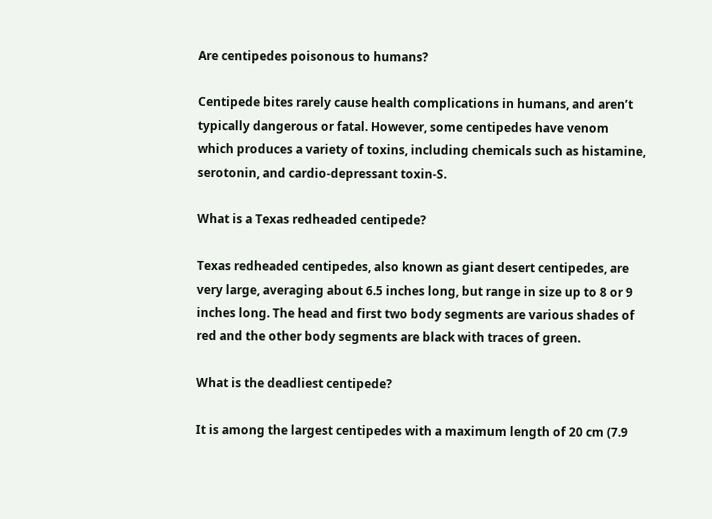Are centipedes poisonous to humans?

Centipede bites rarely cause health complications in humans, and aren’t typically dangerous or fatal. However, some centipedes have venom which produces a variety of toxins, including chemicals such as histamine, serotonin, and cardio-depressant toxin-S.

What is a Texas redheaded centipede?

Texas redheaded centipedes, also known as giant desert centipedes, are very large, averaging about 6.5 inches long, but range in size up to 8 or 9 inches long. The head and first two body segments are various shades of red and the other body segments are black with traces of green.

What is the deadliest centipede?

It is among the largest centipedes with a maximum length of 20 cm (7.9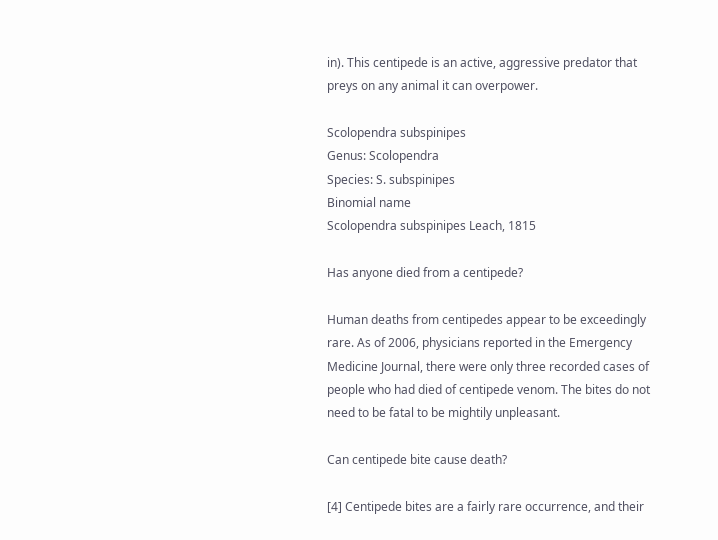in). This centipede is an active, aggressive predator that preys on any animal it can overpower.

Scolopendra subspinipes
Genus: Scolopendra
Species: S. subspinipes
Binomial name
Scolopendra subspinipes Leach, 1815

Has anyone died from a centipede?

Human deaths from centipedes appear to be exceedingly rare. As of 2006, physicians reported in the Emergency Medicine Journal, there were only three recorded cases of people who had died of centipede venom. The bites do not need to be fatal to be mightily unpleasant.

Can centipede bite cause death?

[4] Centipede bites are a fairly rare occurrence, and their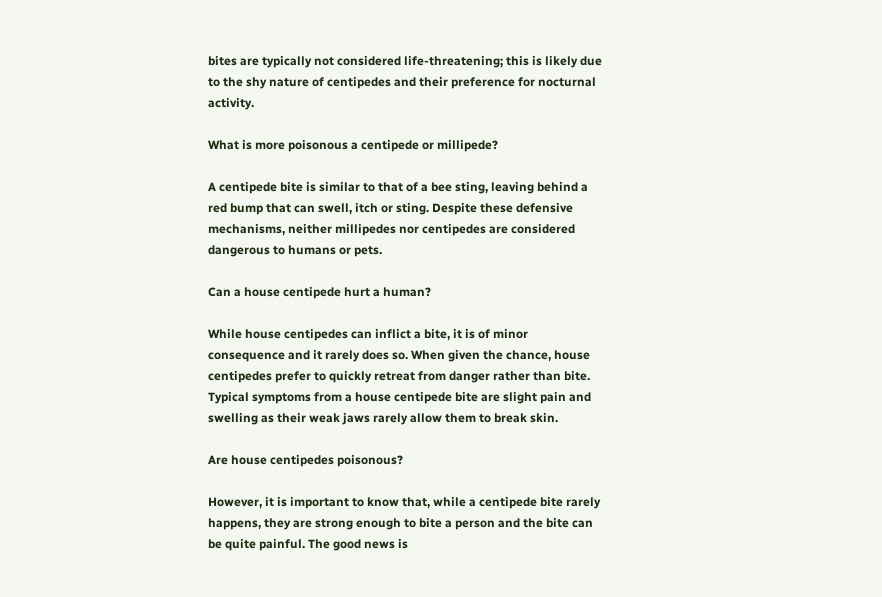bites are typically not considered life-threatening; this is likely due to the shy nature of centipedes and their preference for nocturnal activity.

What is more poisonous a centipede or millipede?

A centipede bite is similar to that of a bee sting, leaving behind a red bump that can swell, itch or sting. Despite these defensive mechanisms, neither millipedes nor centipedes are considered dangerous to humans or pets.

Can a house centipede hurt a human?

While house centipedes can inflict a bite, it is of minor consequence and it rarely does so. When given the chance, house centipedes prefer to quickly retreat from danger rather than bite. Typical symptoms from a house centipede bite are slight pain and swelling as their weak jaws rarely allow them to break skin.

Are house centipedes poisonous?

However, it is important to know that, while a centipede bite rarely happens, they are strong enough to bite a person and the bite can be quite painful. The good news is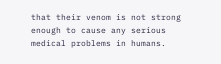that their venom is not strong enough to cause any serious medical problems in humans.